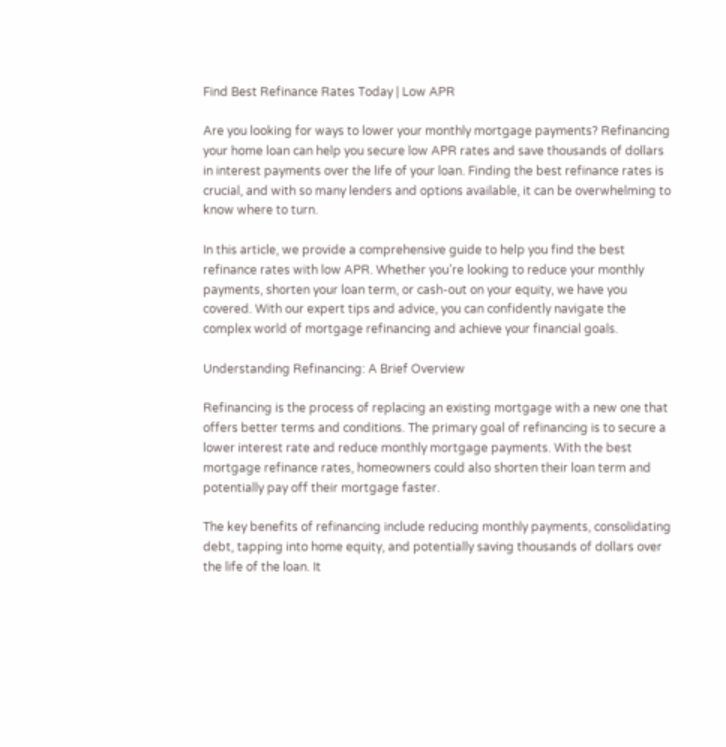Find Best Refinance Rates Today | Low APR

Are you looking for ways to lower your monthly mortgage payments? Refinancing your home loan can help you secure low APR rates and save thousands of dollars in interest payments over the life of your loan. Finding the best refinance rates is crucial, and with so many lenders and options available, it can be overwhelming to know where to turn.

In this article, we provide a comprehensive guide to help you find the best refinance rates with low APR. Whether you’re looking to reduce your monthly payments, shorten your loan term, or cash-out on your equity, we have you covered. With our expert tips and advice, you can confidently navigate the complex world of mortgage refinancing and achieve your financial goals.

Understanding Refinancing: A Brief Overview

Refinancing is the process of replacing an existing mortgage with a new one that offers better terms and conditions. The primary goal of refinancing is to secure a lower interest rate and reduce monthly mortgage payments. With the best mortgage refinance rates, homeowners could also shorten their loan term and potentially pay off their mortgage faster.

The key benefits of refinancing include reducing monthly payments, consolidating debt, tapping into home equity, and potentially saving thousands of dollars over the life of the loan. It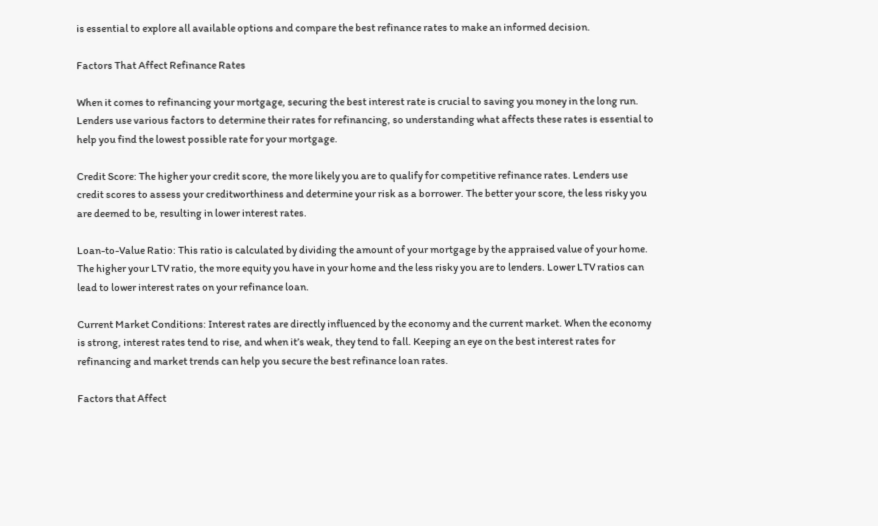is essential to explore all available options and compare the best refinance rates to make an informed decision.

Factors That Affect Refinance Rates

When it comes to refinancing your mortgage, securing the best interest rate is crucial to saving you money in the long run. Lenders use various factors to determine their rates for refinancing, so understanding what affects these rates is essential to help you find the lowest possible rate for your mortgage.

Credit Score: The higher your credit score, the more likely you are to qualify for competitive refinance rates. Lenders use credit scores to assess your creditworthiness and determine your risk as a borrower. The better your score, the less risky you are deemed to be, resulting in lower interest rates.

Loan-to-Value Ratio: This ratio is calculated by dividing the amount of your mortgage by the appraised value of your home. The higher your LTV ratio, the more equity you have in your home and the less risky you are to lenders. Lower LTV ratios can lead to lower interest rates on your refinance loan.

Current Market Conditions: Interest rates are directly influenced by the economy and the current market. When the economy is strong, interest rates tend to rise, and when it’s weak, they tend to fall. Keeping an eye on the best interest rates for refinancing and market trends can help you secure the best refinance loan rates.

Factors that Affect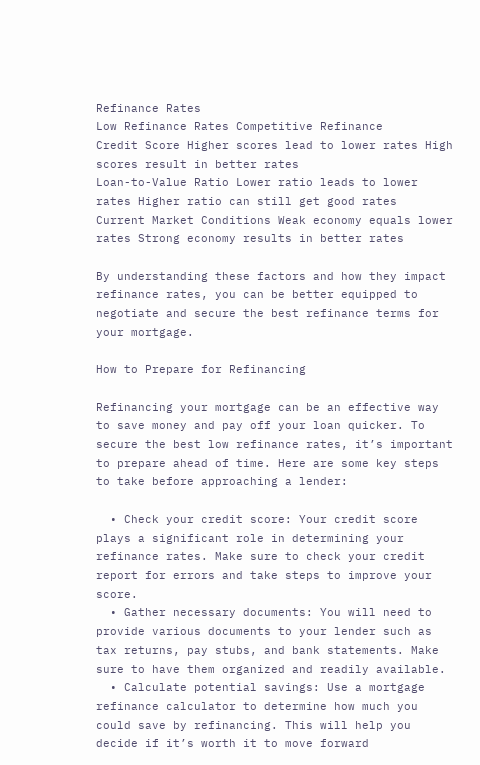Refinance Rates
Low Refinance Rates Competitive Refinance
Credit Score Higher scores lead to lower rates High scores result in better rates
Loan-to-Value Ratio Lower ratio leads to lower rates Higher ratio can still get good rates
Current Market Conditions Weak economy equals lower rates Strong economy results in better rates

By understanding these factors and how they impact refinance rates, you can be better equipped to negotiate and secure the best refinance terms for your mortgage.

How to Prepare for Refinancing

Refinancing your mortgage can be an effective way to save money and pay off your loan quicker. To secure the best low refinance rates, it’s important to prepare ahead of time. Here are some key steps to take before approaching a lender:

  • Check your credit score: Your credit score plays a significant role in determining your refinance rates. Make sure to check your credit report for errors and take steps to improve your score.
  • Gather necessary documents: You will need to provide various documents to your lender such as tax returns, pay stubs, and bank statements. Make sure to have them organized and readily available.
  • Calculate potential savings: Use a mortgage refinance calculator to determine how much you could save by refinancing. This will help you decide if it’s worth it to move forward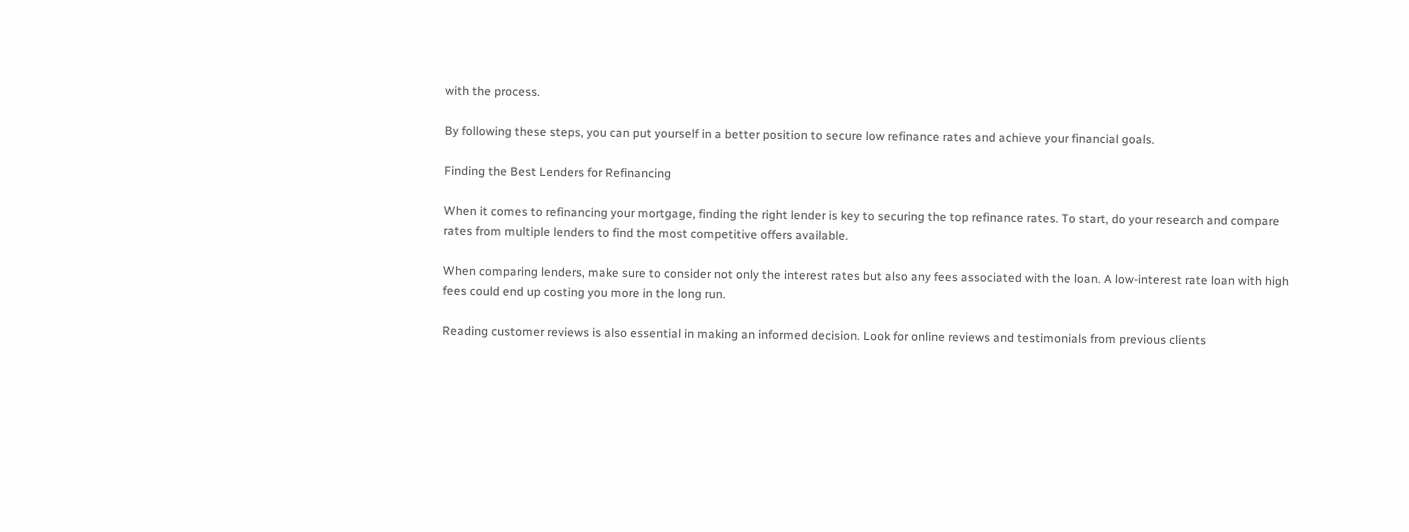with the process.

By following these steps, you can put yourself in a better position to secure low refinance rates and achieve your financial goals.

Finding the Best Lenders for Refinancing

When it comes to refinancing your mortgage, finding the right lender is key to securing the top refinance rates. To start, do your research and compare rates from multiple lenders to find the most competitive offers available.

When comparing lenders, make sure to consider not only the interest rates but also any fees associated with the loan. A low-interest rate loan with high fees could end up costing you more in the long run.

Reading customer reviews is also essential in making an informed decision. Look for online reviews and testimonials from previous clients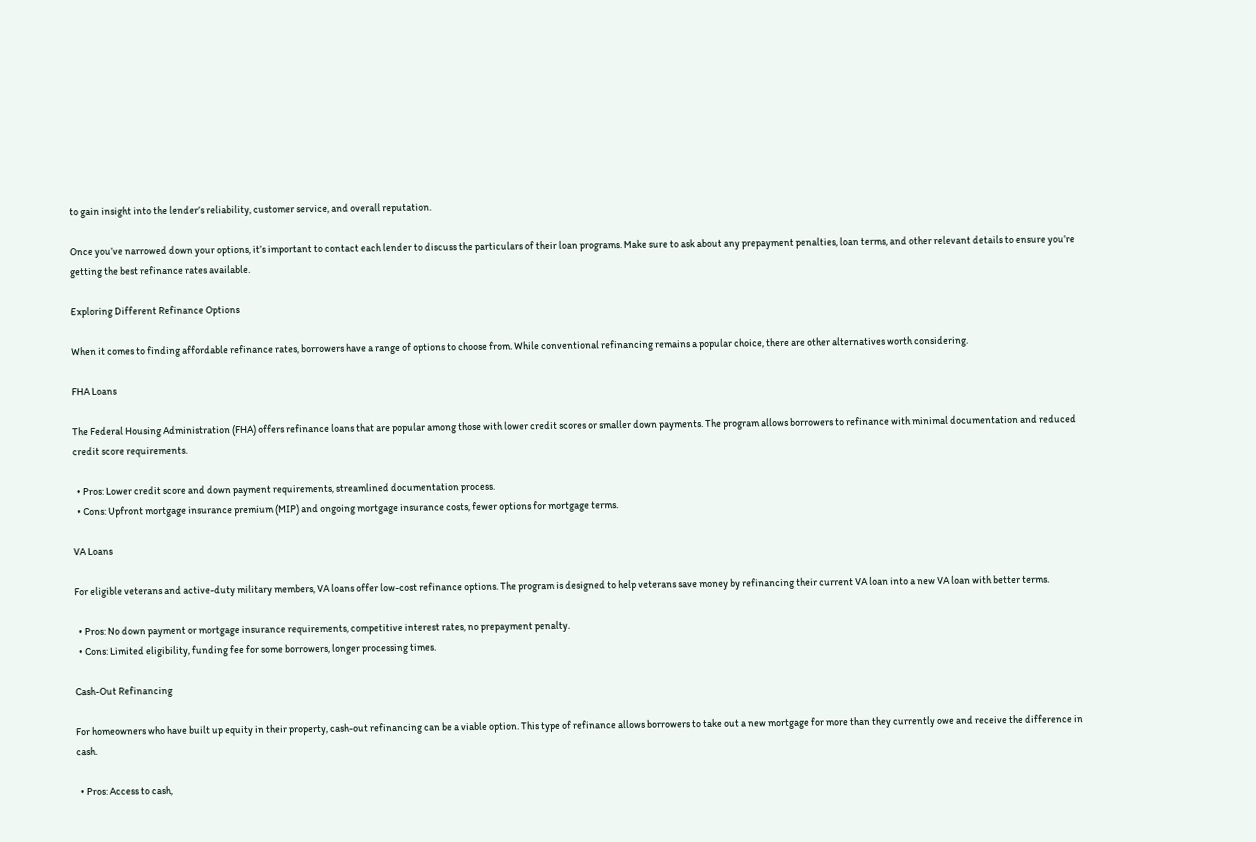to gain insight into the lender’s reliability, customer service, and overall reputation.

Once you’ve narrowed down your options, it’s important to contact each lender to discuss the particulars of their loan programs. Make sure to ask about any prepayment penalties, loan terms, and other relevant details to ensure you’re getting the best refinance rates available.

Exploring Different Refinance Options

When it comes to finding affordable refinance rates, borrowers have a range of options to choose from. While conventional refinancing remains a popular choice, there are other alternatives worth considering.

FHA Loans

The Federal Housing Administration (FHA) offers refinance loans that are popular among those with lower credit scores or smaller down payments. The program allows borrowers to refinance with minimal documentation and reduced credit score requirements.

  • Pros: Lower credit score and down payment requirements, streamlined documentation process.
  • Cons: Upfront mortgage insurance premium (MIP) and ongoing mortgage insurance costs, fewer options for mortgage terms.

VA Loans

For eligible veterans and active-duty military members, VA loans offer low-cost refinance options. The program is designed to help veterans save money by refinancing their current VA loan into a new VA loan with better terms.

  • Pros: No down payment or mortgage insurance requirements, competitive interest rates, no prepayment penalty.
  • Cons: Limited eligibility, funding fee for some borrowers, longer processing times.

Cash-Out Refinancing

For homeowners who have built up equity in their property, cash-out refinancing can be a viable option. This type of refinance allows borrowers to take out a new mortgage for more than they currently owe and receive the difference in cash.

  • Pros: Access to cash,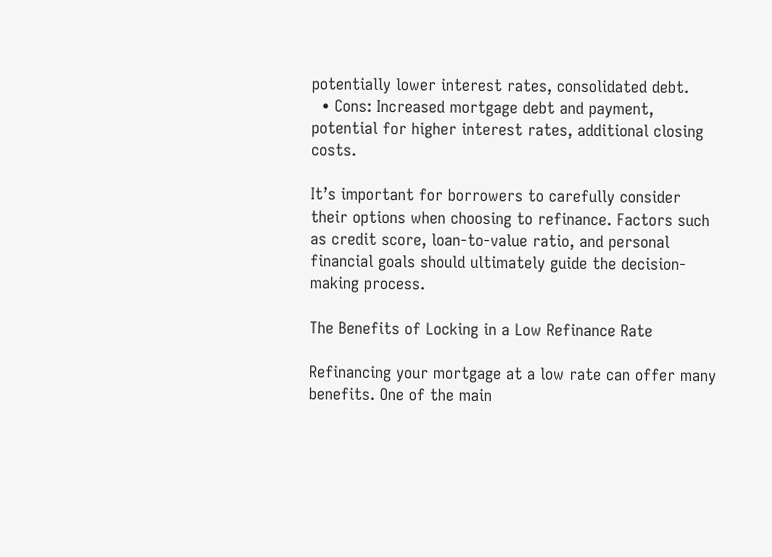potentially lower interest rates, consolidated debt.
  • Cons: Increased mortgage debt and payment, potential for higher interest rates, additional closing costs.

It’s important for borrowers to carefully consider their options when choosing to refinance. Factors such as credit score, loan-to-value ratio, and personal financial goals should ultimately guide the decision-making process.

The Benefits of Locking in a Low Refinance Rate

Refinancing your mortgage at a low rate can offer many benefits. One of the main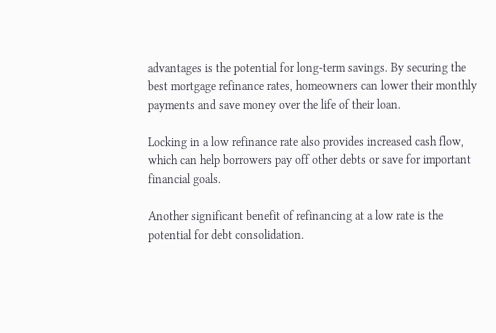advantages is the potential for long-term savings. By securing the best mortgage refinance rates, homeowners can lower their monthly payments and save money over the life of their loan.

Locking in a low refinance rate also provides increased cash flow, which can help borrowers pay off other debts or save for important financial goals.

Another significant benefit of refinancing at a low rate is the potential for debt consolidation.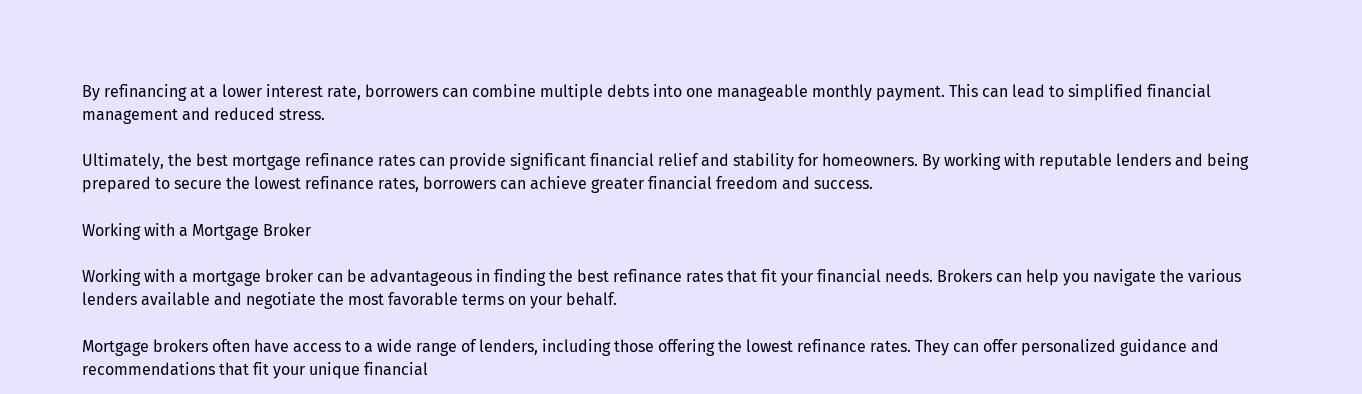By refinancing at a lower interest rate, borrowers can combine multiple debts into one manageable monthly payment. This can lead to simplified financial management and reduced stress.

Ultimately, the best mortgage refinance rates can provide significant financial relief and stability for homeowners. By working with reputable lenders and being prepared to secure the lowest refinance rates, borrowers can achieve greater financial freedom and success.

Working with a Mortgage Broker

Working with a mortgage broker can be advantageous in finding the best refinance rates that fit your financial needs. Brokers can help you navigate the various lenders available and negotiate the most favorable terms on your behalf.

Mortgage brokers often have access to a wide range of lenders, including those offering the lowest refinance rates. They can offer personalized guidance and recommendations that fit your unique financial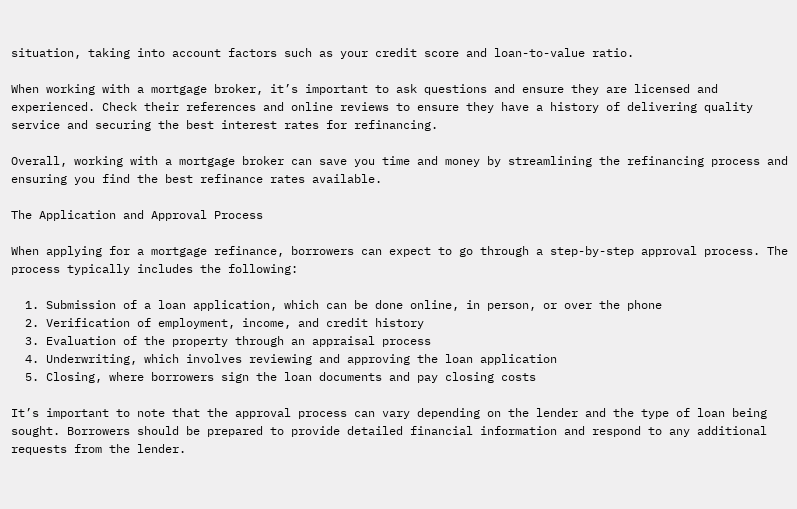situation, taking into account factors such as your credit score and loan-to-value ratio.

When working with a mortgage broker, it’s important to ask questions and ensure they are licensed and experienced. Check their references and online reviews to ensure they have a history of delivering quality service and securing the best interest rates for refinancing.

Overall, working with a mortgage broker can save you time and money by streamlining the refinancing process and ensuring you find the best refinance rates available.

The Application and Approval Process

When applying for a mortgage refinance, borrowers can expect to go through a step-by-step approval process. The process typically includes the following:

  1. Submission of a loan application, which can be done online, in person, or over the phone
  2. Verification of employment, income, and credit history
  3. Evaluation of the property through an appraisal process
  4. Underwriting, which involves reviewing and approving the loan application
  5. Closing, where borrowers sign the loan documents and pay closing costs

It’s important to note that the approval process can vary depending on the lender and the type of loan being sought. Borrowers should be prepared to provide detailed financial information and respond to any additional requests from the lender.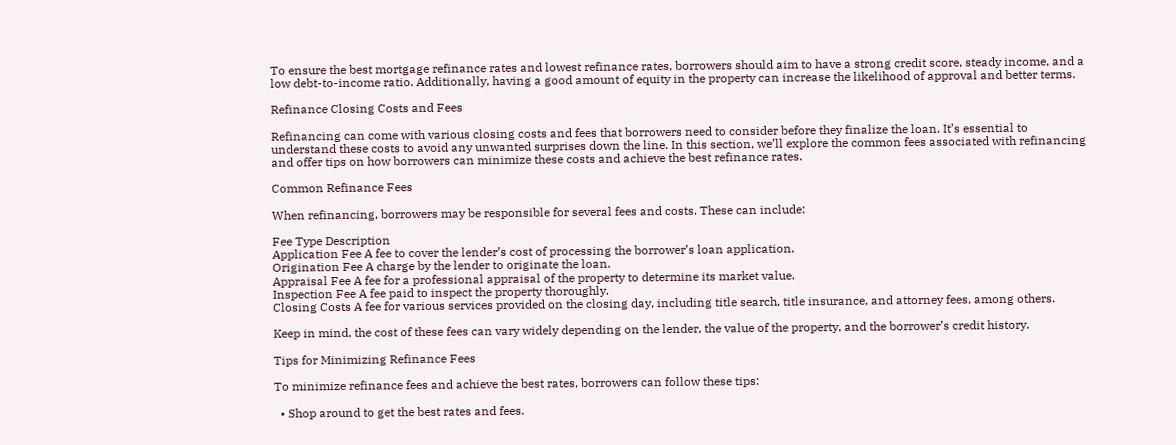To ensure the best mortgage refinance rates and lowest refinance rates, borrowers should aim to have a strong credit score, steady income, and a low debt-to-income ratio. Additionally, having a good amount of equity in the property can increase the likelihood of approval and better terms.

Refinance Closing Costs and Fees

Refinancing can come with various closing costs and fees that borrowers need to consider before they finalize the loan. It’s essential to understand these costs to avoid any unwanted surprises down the line. In this section, we’ll explore the common fees associated with refinancing and offer tips on how borrowers can minimize these costs and achieve the best refinance rates.

Common Refinance Fees

When refinancing, borrowers may be responsible for several fees and costs. These can include:

Fee Type Description
Application Fee A fee to cover the lender’s cost of processing the borrower’s loan application.
Origination Fee A charge by the lender to originate the loan.
Appraisal Fee A fee for a professional appraisal of the property to determine its market value.
Inspection Fee A fee paid to inspect the property thoroughly.
Closing Costs A fee for various services provided on the closing day, including title search, title insurance, and attorney fees, among others.

Keep in mind, the cost of these fees can vary widely depending on the lender, the value of the property, and the borrower’s credit history.

Tips for Minimizing Refinance Fees

To minimize refinance fees and achieve the best rates, borrowers can follow these tips:

  • Shop around to get the best rates and fees.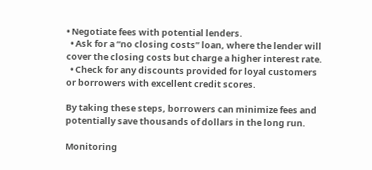• Negotiate fees with potential lenders.
  • Ask for a “no closing costs” loan, where the lender will cover the closing costs but charge a higher interest rate.
  • Check for any discounts provided for loyal customers or borrowers with excellent credit scores.

By taking these steps, borrowers can minimize fees and potentially save thousands of dollars in the long run.

Monitoring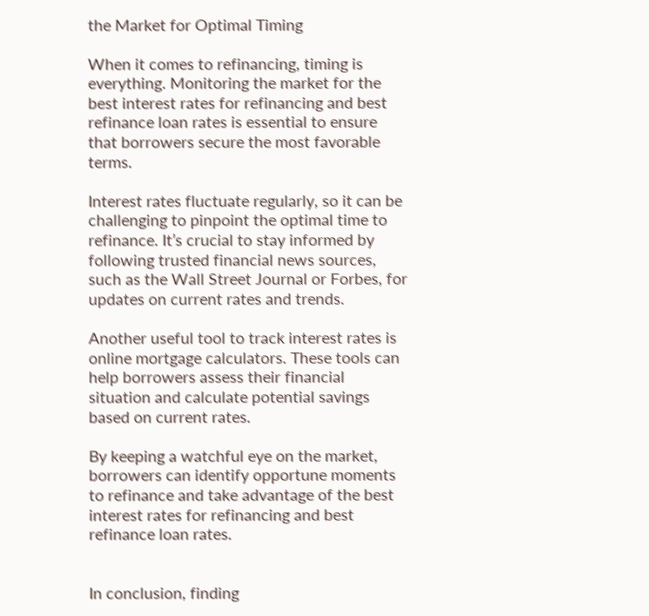the Market for Optimal Timing

When it comes to refinancing, timing is everything. Monitoring the market for the best interest rates for refinancing and best refinance loan rates is essential to ensure that borrowers secure the most favorable terms.

Interest rates fluctuate regularly, so it can be challenging to pinpoint the optimal time to refinance. It’s crucial to stay informed by following trusted financial news sources, such as the Wall Street Journal or Forbes, for updates on current rates and trends.

Another useful tool to track interest rates is online mortgage calculators. These tools can help borrowers assess their financial situation and calculate potential savings based on current rates.

By keeping a watchful eye on the market, borrowers can identify opportune moments to refinance and take advantage of the best interest rates for refinancing and best refinance loan rates.


In conclusion, finding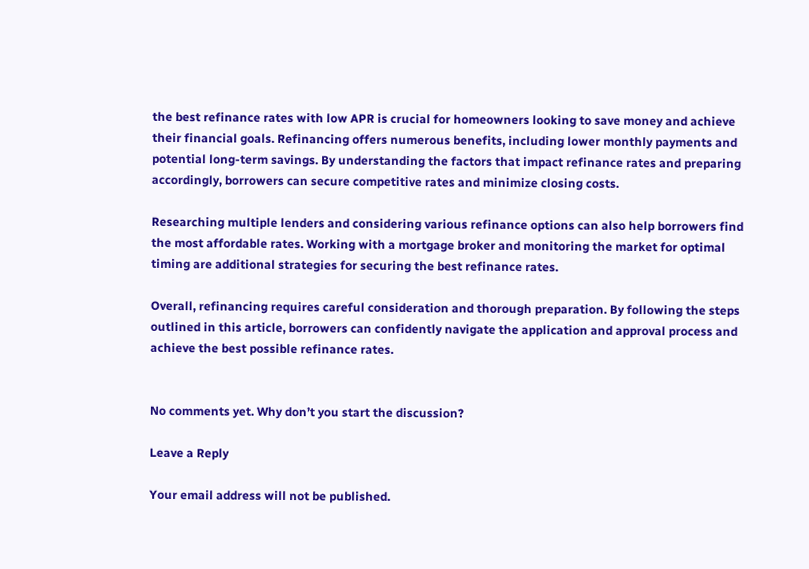the best refinance rates with low APR is crucial for homeowners looking to save money and achieve their financial goals. Refinancing offers numerous benefits, including lower monthly payments and potential long-term savings. By understanding the factors that impact refinance rates and preparing accordingly, borrowers can secure competitive rates and minimize closing costs.

Researching multiple lenders and considering various refinance options can also help borrowers find the most affordable rates. Working with a mortgage broker and monitoring the market for optimal timing are additional strategies for securing the best refinance rates.

Overall, refinancing requires careful consideration and thorough preparation. By following the steps outlined in this article, borrowers can confidently navigate the application and approval process and achieve the best possible refinance rates.


No comments yet. Why don’t you start the discussion?

Leave a Reply

Your email address will not be published.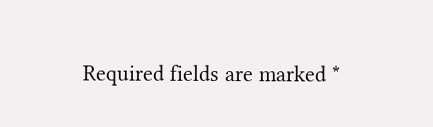Required fields are marked *